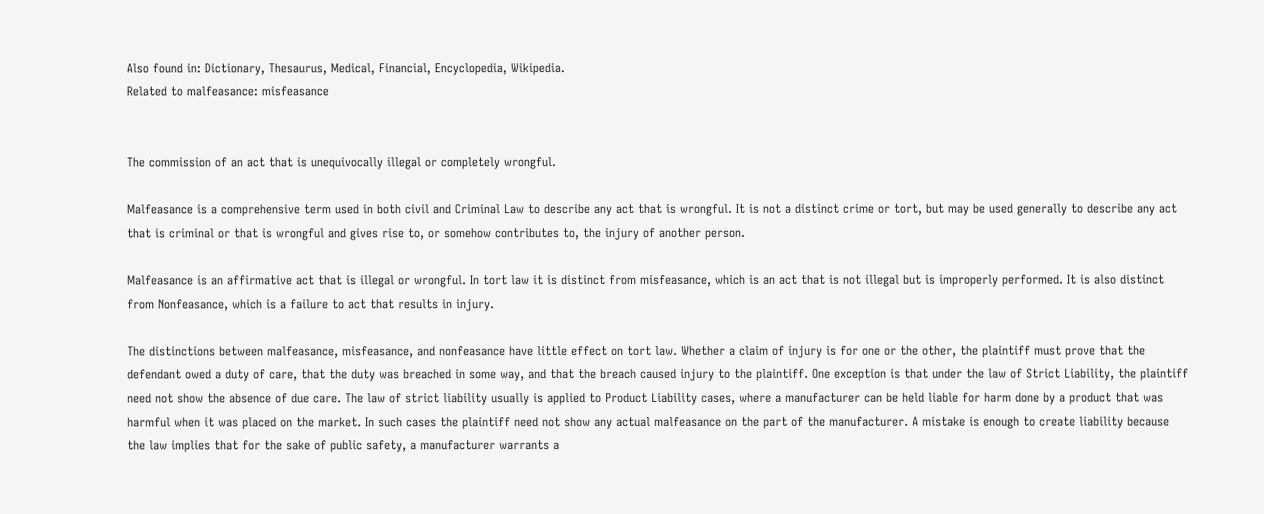Also found in: Dictionary, Thesaurus, Medical, Financial, Encyclopedia, Wikipedia.
Related to malfeasance: misfeasance


The commission of an act that is unequivocally illegal or completely wrongful.

Malfeasance is a comprehensive term used in both civil and Criminal Law to describe any act that is wrongful. It is not a distinct crime or tort, but may be used generally to describe any act that is criminal or that is wrongful and gives rise to, or somehow contributes to, the injury of another person.

Malfeasance is an affirmative act that is illegal or wrongful. In tort law it is distinct from misfeasance, which is an act that is not illegal but is improperly performed. It is also distinct from Nonfeasance, which is a failure to act that results in injury.

The distinctions between malfeasance, misfeasance, and nonfeasance have little effect on tort law. Whether a claim of injury is for one or the other, the plaintiff must prove that the defendant owed a duty of care, that the duty was breached in some way, and that the breach caused injury to the plaintiff. One exception is that under the law of Strict Liability, the plaintiff need not show the absence of due care. The law of strict liability usually is applied to Product Liability cases, where a manufacturer can be held liable for harm done by a product that was harmful when it was placed on the market. In such cases the plaintiff need not show any actual malfeasance on the part of the manufacturer. A mistake is enough to create liability because the law implies that for the sake of public safety, a manufacturer warrants a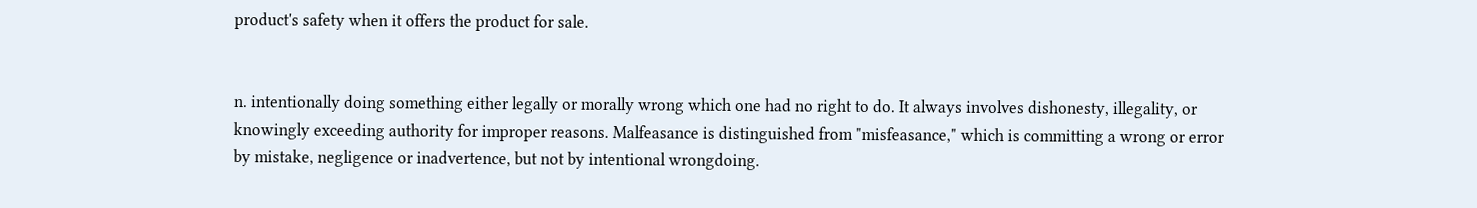product's safety when it offers the product for sale.


n. intentionally doing something either legally or morally wrong which one had no right to do. It always involves dishonesty, illegality, or knowingly exceeding authority for improper reasons. Malfeasance is distinguished from "misfeasance," which is committing a wrong or error by mistake, negligence or inadvertence, but not by intentional wrongdoing.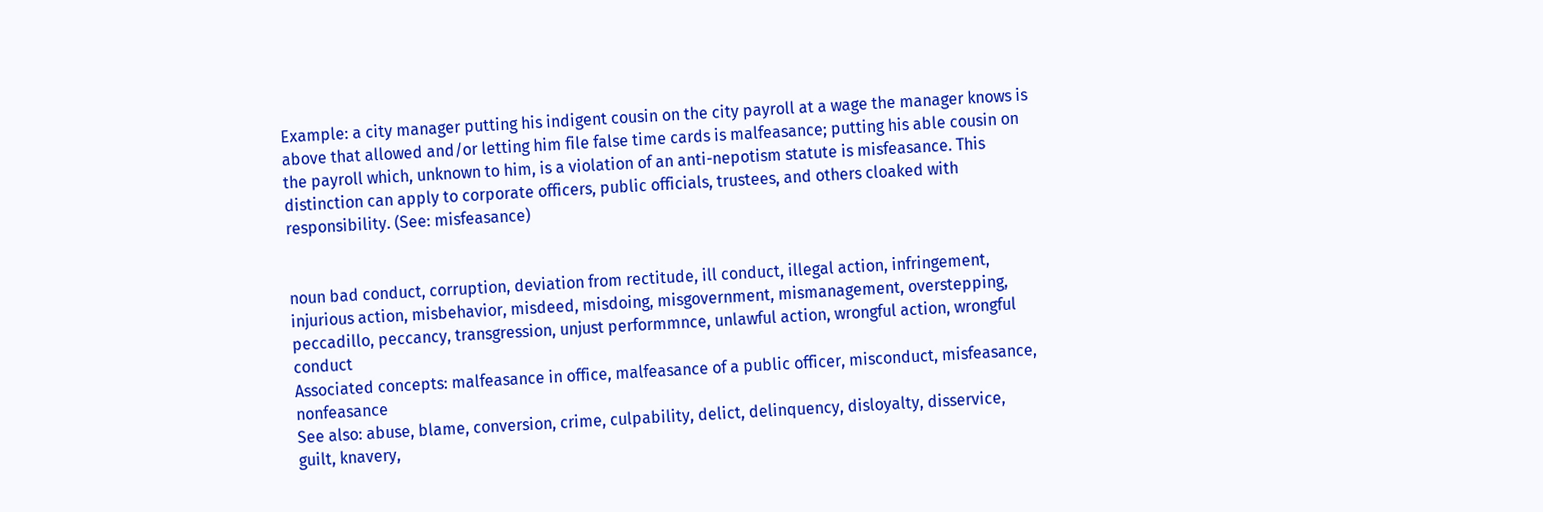Example: a city manager putting his indigent cousin on the city payroll at a wage the manager knows is above that allowed and/or letting him file false time cards is malfeasance; putting his able cousin on the payroll which, unknown to him, is a violation of an anti-nepotism statute is misfeasance. This distinction can apply to corporate officers, public officials, trustees, and others cloaked with responsibility. (See: misfeasance)


noun bad conduct, corruption, deviation from rectitude, ill conduct, illegal action, infringement, injurious action, misbehavior, misdeed, misdoing, misgovernment, mismanagement, overstepping, peccadillo, peccancy, transgression, unjust performmnce, unlawful action, wrongful action, wrongful conduct
Associated concepts: malfeasance in office, malfeasance of a public officer, misconduct, misfeasance, nonfeasance
See also: abuse, blame, conversion, crime, culpability, delict, delinquency, disloyalty, disservice, guilt, knavery,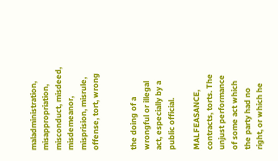maladministration, misappropriation, misconduct, misdeed, misdemeanor, misprision, misrule, offense, tort, wrong


the doing of a wrongful or illegal act, especially by a public official.

MALFEASANCE, contracts, torts. The unjust performance of some act which the party had no right, or which he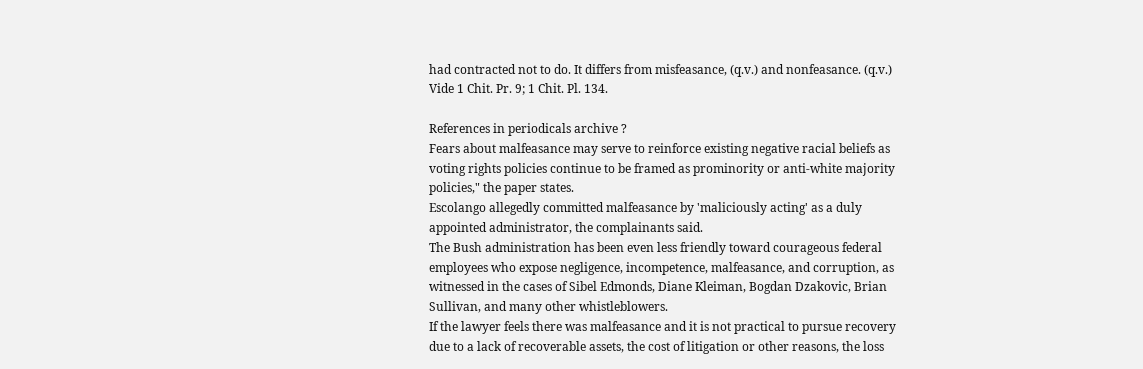had contracted not to do. It differs from misfeasance, (q.v.) and nonfeasance. (q.v.) Vide 1 Chit. Pr. 9; 1 Chit. Pl. 134.

References in periodicals archive ?
Fears about malfeasance may serve to reinforce existing negative racial beliefs as voting rights policies continue to be framed as prominority or anti-white majority policies," the paper states.
Escolango allegedly committed malfeasance by 'maliciously acting' as a duly appointed administrator, the complainants said.
The Bush administration has been even less friendly toward courageous federal employees who expose negligence, incompetence, malfeasance, and corruption, as witnessed in the cases of Sibel Edmonds, Diane Kleiman, Bogdan Dzakovic, Brian Sullivan, and many other whistleblowers.
If the lawyer feels there was malfeasance and it is not practical to pursue recovery due to a lack of recoverable assets, the cost of litigation or other reasons, the loss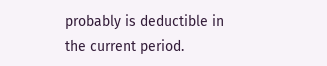probably is deductible in the current period.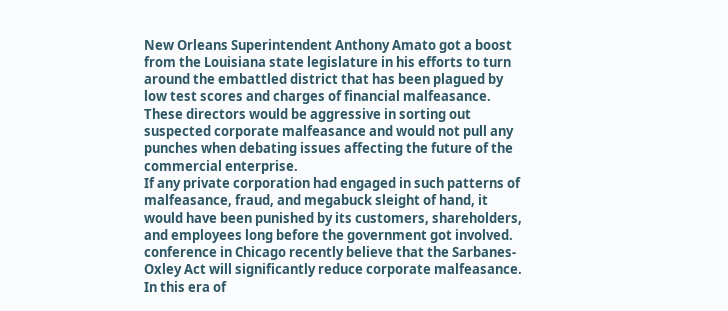New Orleans Superintendent Anthony Amato got a boost from the Louisiana state legislature in his efforts to turn around the embattled district that has been plagued by low test scores and charges of financial malfeasance.
These directors would be aggressive in sorting out suspected corporate malfeasance and would not pull any punches when debating issues affecting the future of the commercial enterprise.
If any private corporation had engaged in such patterns of malfeasance, fraud, and megabuck sleight of hand, it would have been punished by its customers, shareholders, and employees long before the government got involved.
conference in Chicago recently believe that the Sarbanes-Oxley Act will significantly reduce corporate malfeasance.
In this era of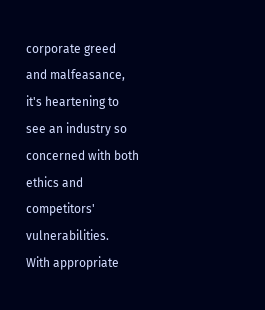corporate greed and malfeasance, it's heartening to see an industry so concerned with both ethics and competitors' vulnerabilities.
With appropriate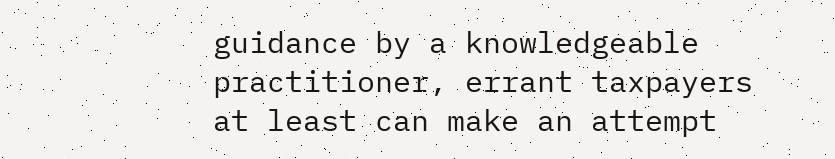guidance by a knowledgeable practitioner, errant taxpayers at least can make an attempt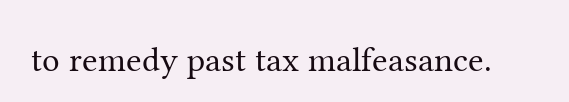to remedy past tax malfeasance.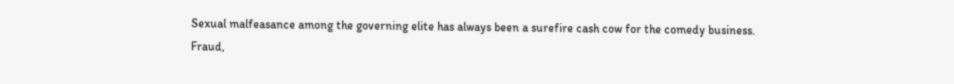Sexual malfeasance among the governing elite has always been a surefire cash cow for the comedy business.
Fraud,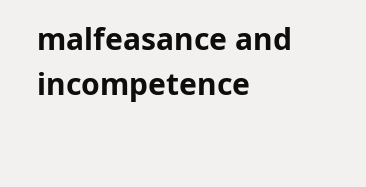malfeasance and incompetence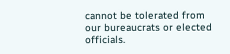cannot be tolerated from our bureaucrats or elected officials.